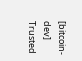[bitcoin-dev] Trusted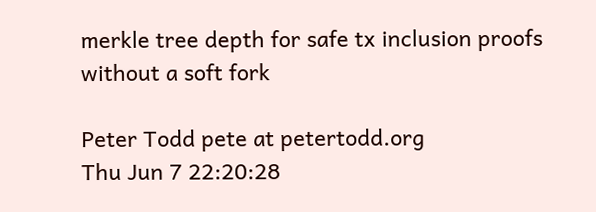merkle tree depth for safe tx inclusion proofs without a soft fork

Peter Todd pete at petertodd.org
Thu Jun 7 22:20:28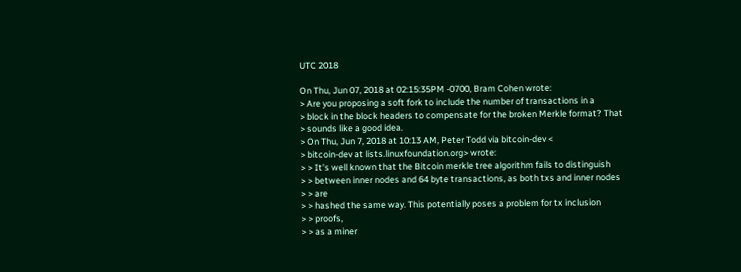UTC 2018

On Thu, Jun 07, 2018 at 02:15:35PM -0700, Bram Cohen wrote:
> Are you proposing a soft fork to include the number of transactions in a
> block in the block headers to compensate for the broken Merkle format? That
> sounds like a good idea.
> On Thu, Jun 7, 2018 at 10:13 AM, Peter Todd via bitcoin-dev <
> bitcoin-dev at lists.linuxfoundation.org> wrote:
> > It's well known that the Bitcoin merkle tree algorithm fails to distinguish
> > between inner nodes and 64 byte transactions, as both txs and inner nodes
> > are
> > hashed the same way. This potentially poses a problem for tx inclusion
> > proofs,
> > as a miner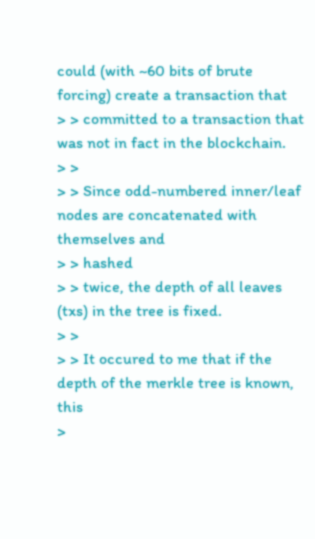could (with ~60 bits of brute forcing) create a transaction that
> > committed to a transaction that was not in fact in the blockchain.
> >
> > Since odd-numbered inner/leaf nodes are concatenated with themselves and
> > hashed
> > twice, the depth of all leaves (txs) in the tree is fixed.
> >
> > It occured to me that if the depth of the merkle tree is known, this
>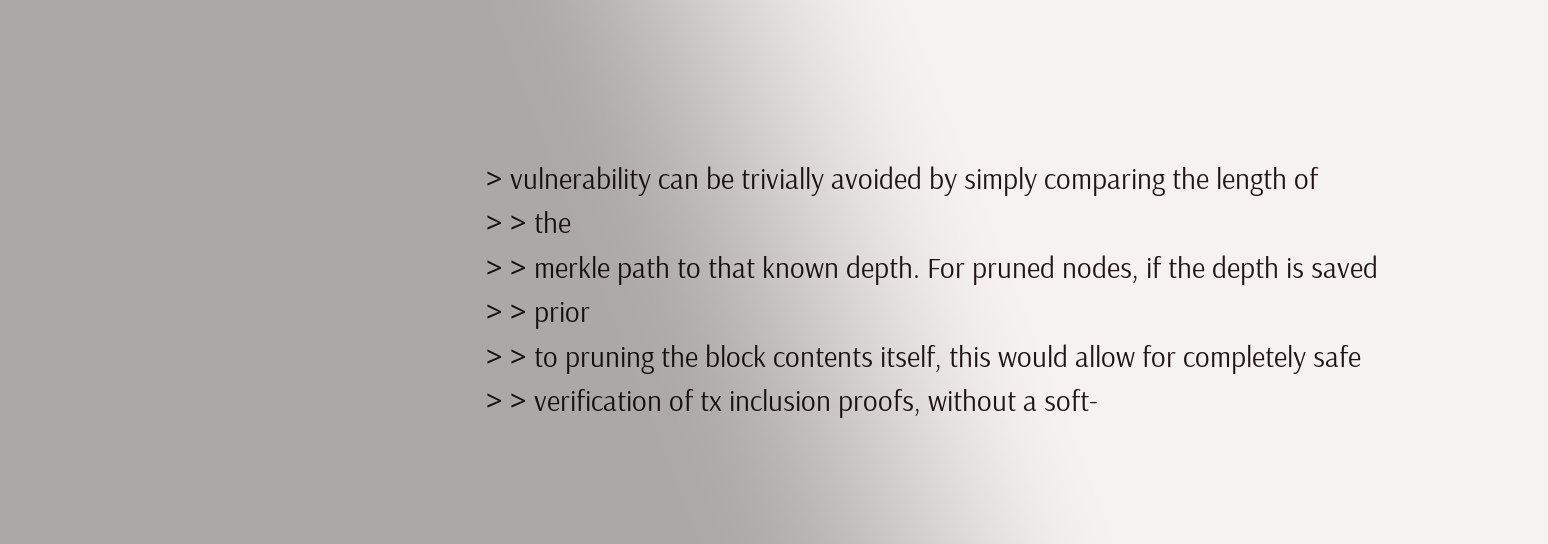> vulnerability can be trivially avoided by simply comparing the length of
> > the
> > merkle path to that known depth. For pruned nodes, if the depth is saved
> > prior
> > to pruning the block contents itself, this would allow for completely safe
> > verification of tx inclusion proofs, without a soft-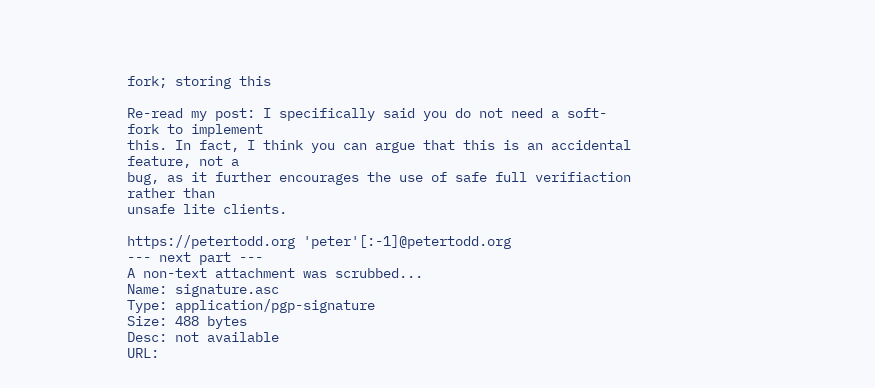fork; storing this

Re-read my post: I specifically said you do not need a soft-fork to implement
this. In fact, I think you can argue that this is an accidental feature, not a
bug, as it further encourages the use of safe full verifiaction rather than
unsafe lite clients.

https://petertodd.org 'peter'[:-1]@petertodd.org
--- next part ---
A non-text attachment was scrubbed...
Name: signature.asc
Type: application/pgp-signature
Size: 488 bytes
Desc: not available
URL: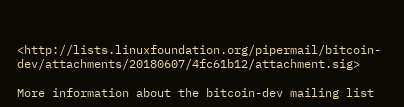<http://lists.linuxfoundation.org/pipermail/bitcoin-dev/attachments/20180607/4fc61b12/attachment.sig>

More information about the bitcoin-dev mailing list